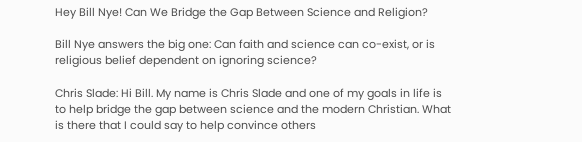Hey Bill Nye! Can We Bridge the Gap Between Science and Religion?

Bill Nye answers the big one: Can faith and science can co-exist, or is religious belief dependent on ignoring science?

Chris Slade: Hi Bill. My name is Chris Slade and one of my goals in life is to help bridge the gap between science and the modern Christian. What is there that I could say to help convince others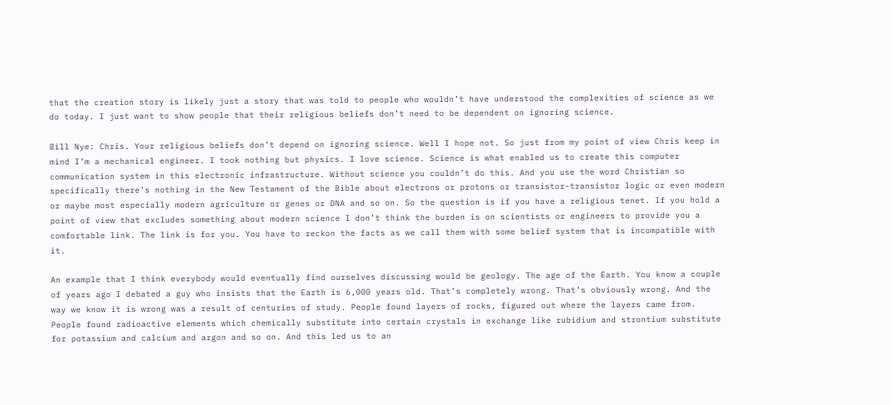that the creation story is likely just a story that was told to people who wouldn’t have understood the complexities of science as we do today. I just want to show people that their religious beliefs don’t need to be dependent on ignoring science.

Bill Nye: Chris. Your religious beliefs don’t depend on ignoring science. Well I hope not. So just from my point of view Chris keep in mind I’m a mechanical engineer. I took nothing but physics. I love science. Science is what enabled us to create this computer communication system in this electronic infrastructure. Without science you couldn’t do this. And you use the word Christian so specifically there’s nothing in the New Testament of the Bible about electrons or protons or transistor-transistor logic or even modern or maybe most especially modern agriculture or genes or DNA and so on. So the question is if you have a religious tenet. If you hold a point of view that excludes something about modern science I don’t think the burden is on scientists or engineers to provide you a comfortable link. The link is for you. You have to reckon the facts as we call them with some belief system that is incompatible with it.

An example that I think everybody would eventually find ourselves discussing would be geology. The age of the Earth. You know a couple of years ago I debated a guy who insists that the Earth is 6,000 years old. That’s completely wrong. That’s obviously wrong. And the way we know it is wrong was a result of centuries of study. People found layers of rocks, figured out where the layers came from. People found radioactive elements which chemically substitute into certain crystals in exchange like rubidium and strontium substitute for potassium and calcium and argon and so on. And this led us to an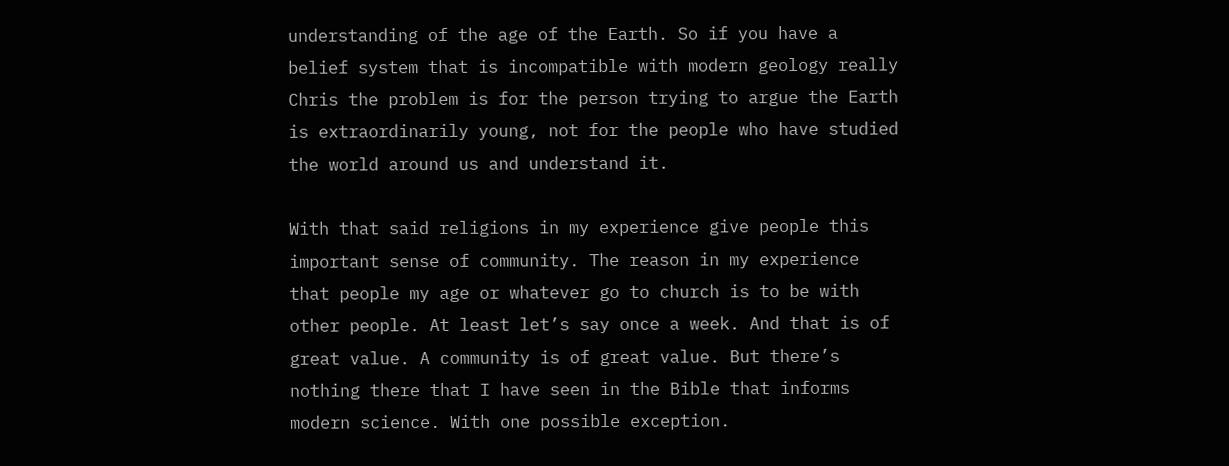understanding of the age of the Earth. So if you have a belief system that is incompatible with modern geology really Chris the problem is for the person trying to argue the Earth is extraordinarily young, not for the people who have studied the world around us and understand it.

With that said religions in my experience give people this important sense of community. The reason in my experience that people my age or whatever go to church is to be with other people. At least let’s say once a week. And that is of great value. A community is of great value. But there’s nothing there that I have seen in the Bible that informs modern science. With one possible exception.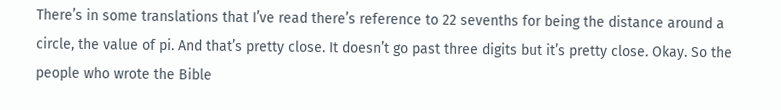There’s in some translations that I’ve read there’s reference to 22 sevenths for being the distance around a circle, the value of pi. And that’s pretty close. It doesn’t go past three digits but it’s pretty close. Okay. So the people who wrote the Bible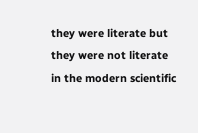they were literate but they were not literate in the modern scientific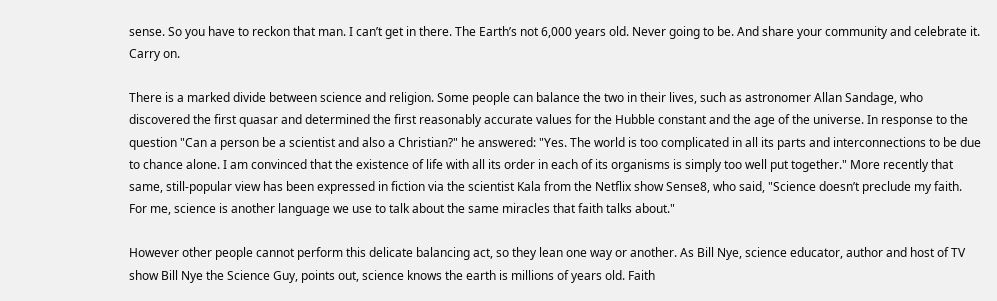sense. So you have to reckon that man. I can’t get in there. The Earth’s not 6,000 years old. Never going to be. And share your community and celebrate it. Carry on.

There is a marked divide between science and religion. Some people can balance the two in their lives, such as astronomer Allan Sandage, who discovered the first quasar and determined the first reasonably accurate values for the Hubble constant and the age of the universe. In response to the question "Can a person be a scientist and also a Christian?" he answered: "Yes. The world is too complicated in all its parts and interconnections to be due to chance alone. I am convinced that the existence of life with all its order in each of its organisms is simply too well put together." More recently that same, still-popular view has been expressed in fiction via the scientist Kala from the Netflix show Sense8, who said, "Science doesn’t preclude my faith. For me, science is another language we use to talk about the same miracles that faith talks about."

However other people cannot perform this delicate balancing act, so they lean one way or another. As Bill Nye, science educator, author and host of TV show Bill Nye the Science Guy, points out, science knows the earth is millions of years old. Faith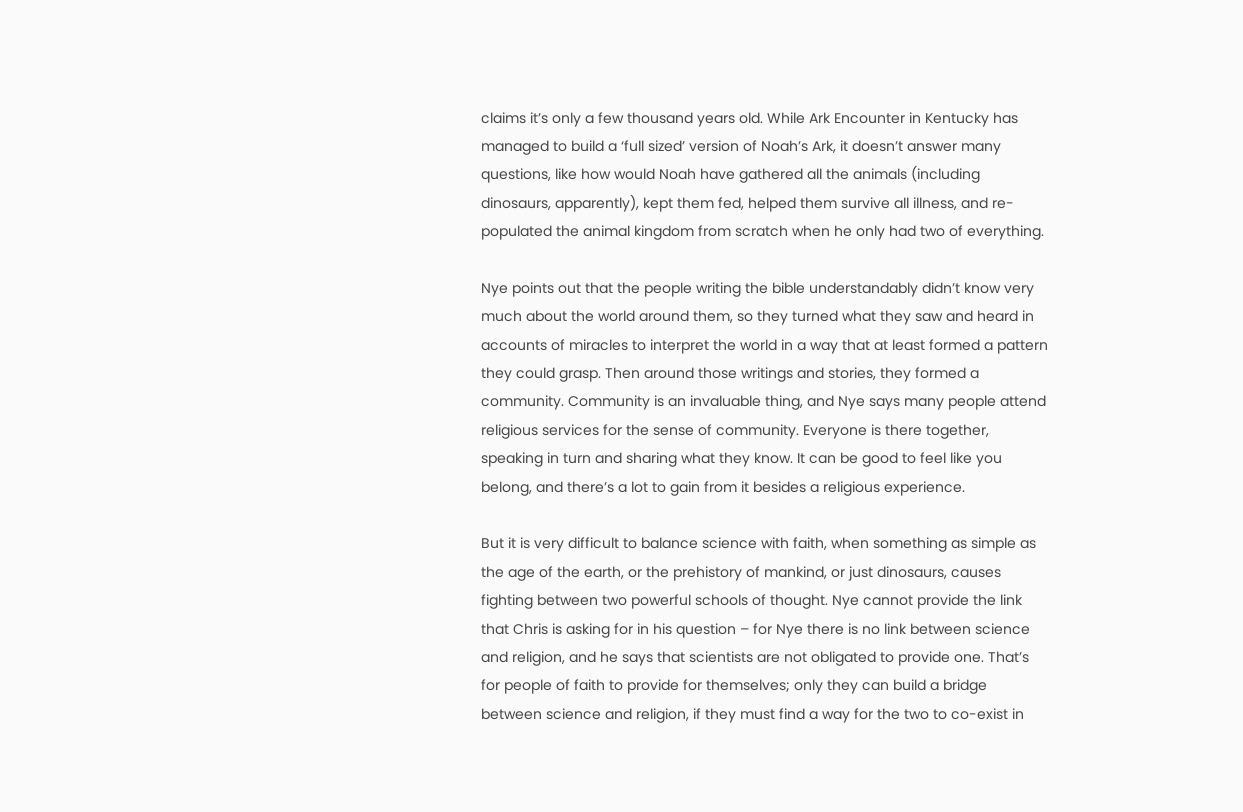claims it’s only a few thousand years old. While Ark Encounter in Kentucky has managed to build a ‘full sized’ version of Noah’s Ark, it doesn’t answer many questions, like how would Noah have gathered all the animals (including dinosaurs, apparently), kept them fed, helped them survive all illness, and re-populated the animal kingdom from scratch when he only had two of everything.

Nye points out that the people writing the bible understandably didn’t know very much about the world around them, so they turned what they saw and heard in accounts of miracles to interpret the world in a way that at least formed a pattern they could grasp. Then around those writings and stories, they formed a community. Community is an invaluable thing, and Nye says many people attend religious services for the sense of community. Everyone is there together, speaking in turn and sharing what they know. It can be good to feel like you belong, and there’s a lot to gain from it besides a religious experience.

But it is very difficult to balance science with faith, when something as simple as the age of the earth, or the prehistory of mankind, or just dinosaurs, causes fighting between two powerful schools of thought. Nye cannot provide the link that Chris is asking for in his question – for Nye there is no link between science and religion, and he says that scientists are not obligated to provide one. That’s for people of faith to provide for themselves; only they can build a bridge between science and religion, if they must find a way for the two to co-exist in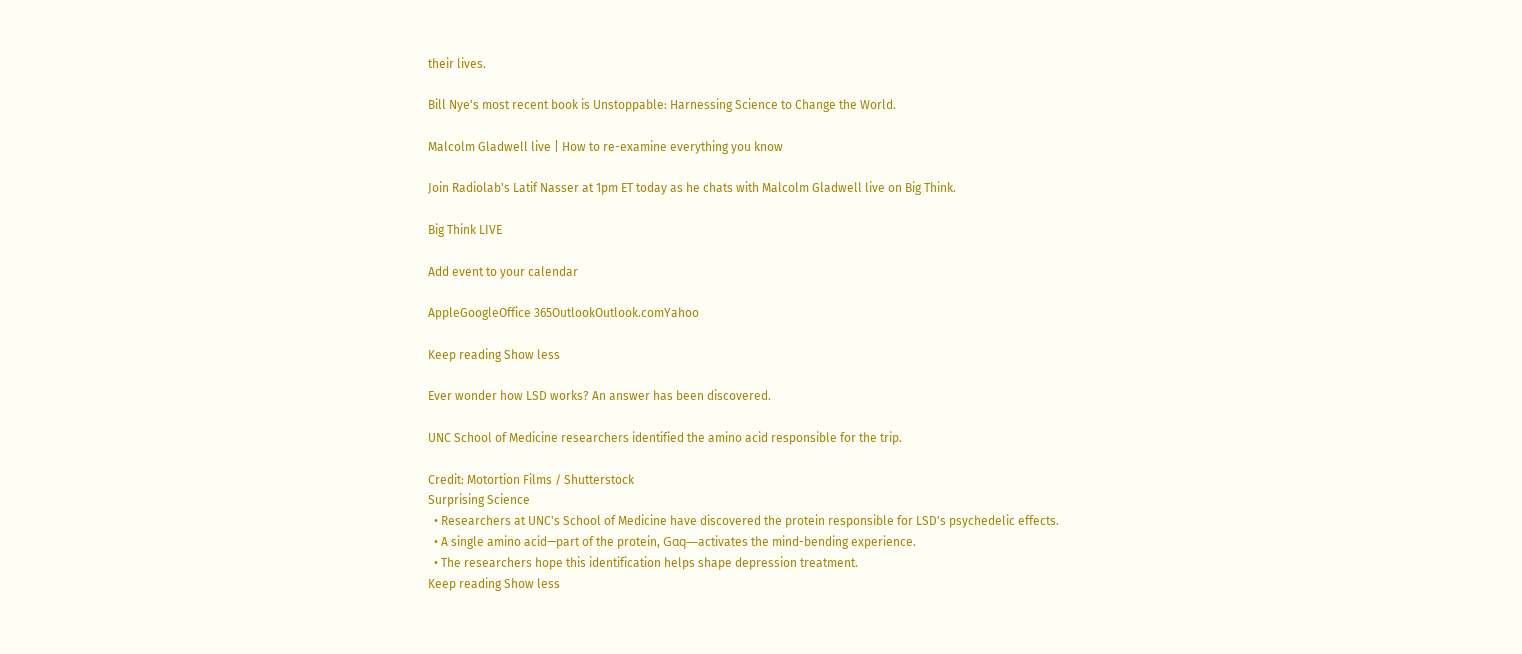their lives.

Bill Nye's most recent book is Unstoppable: Harnessing Science to Change the World.

Malcolm Gladwell live | How to re-examine everything you know

Join Radiolab's Latif Nasser at 1pm ET today as he chats with Malcolm Gladwell live on Big Think.

Big Think LIVE

Add event to your calendar

AppleGoogleOffice 365OutlookOutlook.comYahoo

Keep reading Show less

Ever wonder how LSD works? An answer has been discovered.

UNC School of Medicine researchers identified the amino acid responsible for the trip.

Credit: Motortion Films / Shutterstock
Surprising Science
  • Researchers at UNC's School of Medicine have discovered the protein responsible for LSD's psychedelic effects.
  • A single amino acid—part of the protein, Gαq—activates the mind-bending experience.
  • The researchers hope this identification helps shape depression treatment.
Keep reading Show less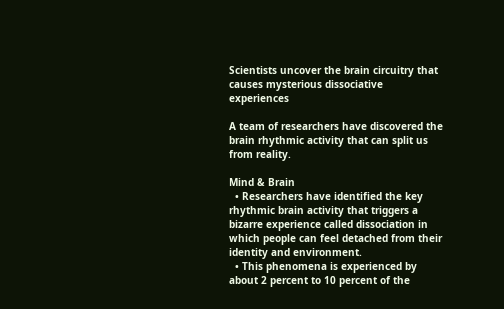Scientists uncover the brain circuitry that causes mysterious dissociative experiences

A team of researchers have discovered the brain rhythmic activity that can split us from reality.

Mind & Brain
  • Researchers have identified the key rhythmic brain activity that triggers a bizarre experience called dissociation in which people can feel detached from their identity and environment.
  • This phenomena is experienced by about 2 percent to 10 percent of the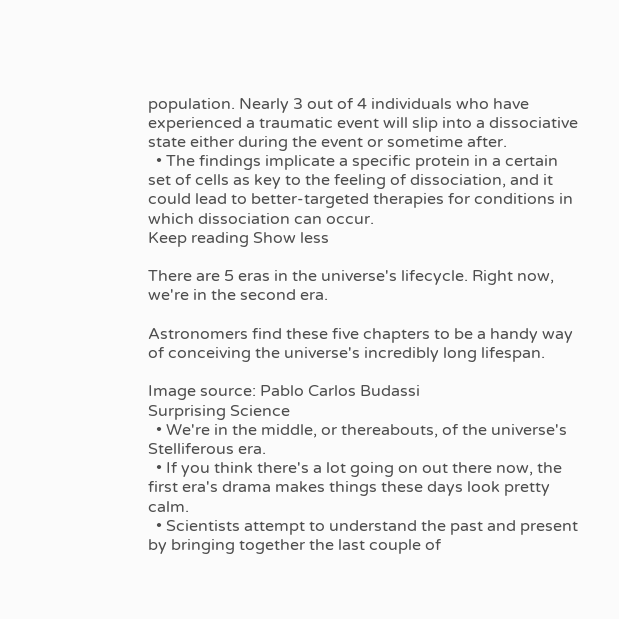population. Nearly 3 out of 4 individuals who have experienced a traumatic event will slip into a dissociative state either during the event or sometime after.
  • The findings implicate a specific protein in a certain set of cells as key to the feeling of dissociation, and it could lead to better-targeted therapies for conditions in which dissociation can occur.
Keep reading Show less

There are 5 eras in the universe's lifecycle. Right now, we're in the second era.

Astronomers find these five chapters to be a handy way of conceiving the universe's incredibly long lifespan.

Image source: Pablo Carlos Budassi
Surprising Science
  • We're in the middle, or thereabouts, of the universe's Stelliferous era.
  • If you think there's a lot going on out there now, the first era's drama makes things these days look pretty calm.
  • Scientists attempt to understand the past and present by bringing together the last couple of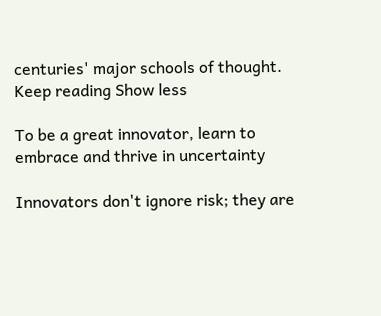centuries' major schools of thought.
Keep reading Show less

To be a great innovator, learn to embrace and thrive in uncertainty

Innovators don't ignore risk; they are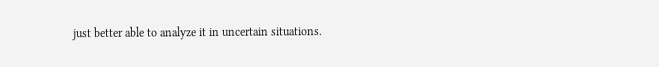just better able to analyze it in uncertain situations.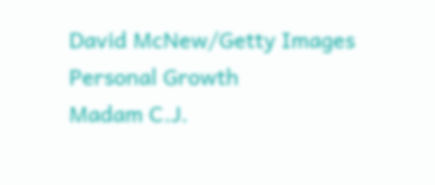David McNew/Getty Images
Personal Growth
Madam C.J.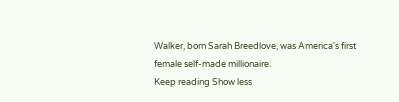Walker, born Sarah Breedlove, was America's first female self-made millionaire.
Keep reading Show less